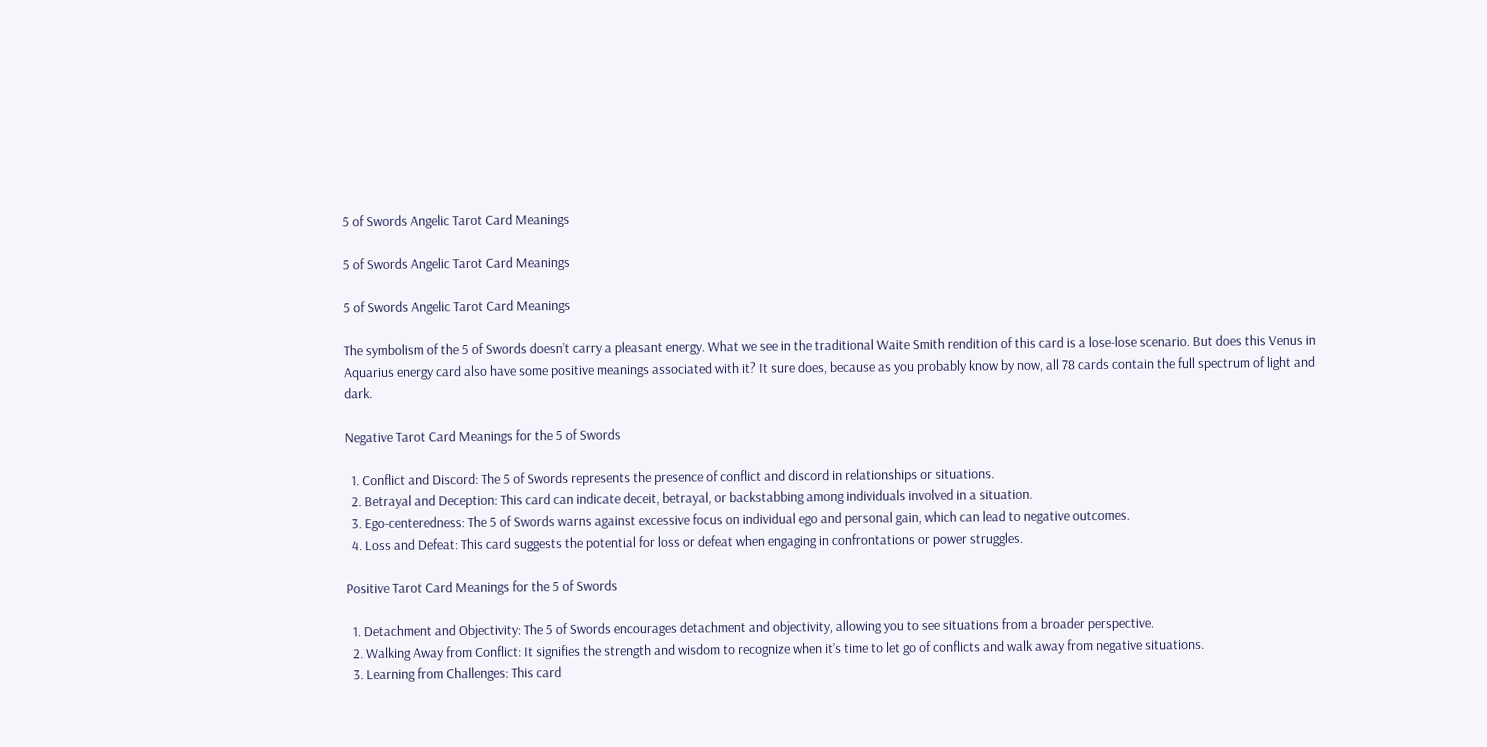5 of Swords Angelic Tarot Card Meanings

5 of Swords Angelic Tarot Card Meanings

5 of Swords Angelic Tarot Card Meanings

The symbolism of the 5 of Swords doesn’t carry a pleasant energy. What we see in the traditional Waite Smith rendition of this card is a lose-lose scenario. But does this Venus in Aquarius energy card also have some positive meanings associated with it? It sure does, because as you probably know by now, all 78 cards contain the full spectrum of light and dark.

Negative Tarot Card Meanings for the 5 of Swords

  1. Conflict and Discord: The 5 of Swords represents the presence of conflict and discord in relationships or situations.
  2. Betrayal and Deception: This card can indicate deceit, betrayal, or backstabbing among individuals involved in a situation.
  3. Ego-centeredness: The 5 of Swords warns against excessive focus on individual ego and personal gain, which can lead to negative outcomes.
  4. Loss and Defeat: This card suggests the potential for loss or defeat when engaging in confrontations or power struggles.

Positive Tarot Card Meanings for the 5 of Swords

  1. Detachment and Objectivity: The 5 of Swords encourages detachment and objectivity, allowing you to see situations from a broader perspective.
  2. Walking Away from Conflict: It signifies the strength and wisdom to recognize when it’s time to let go of conflicts and walk away from negative situations.
  3. Learning from Challenges: This card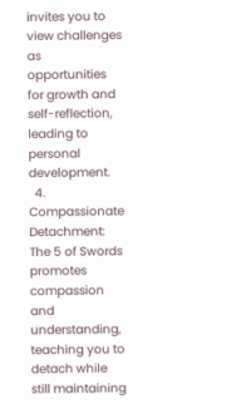invites you to view challenges as opportunities for growth and self-reflection, leading to personal development.
  4. Compassionate Detachment: The 5 of Swords promotes compassion and understanding, teaching you to detach while still maintaining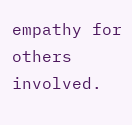empathy for others involved.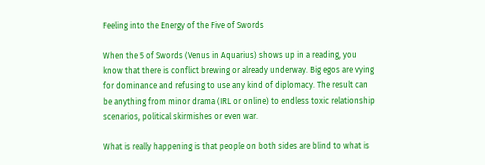Feeling into the Energy of the Five of Swords

When the 5 of Swords (Venus in Aquarius) shows up in a reading, you know that there is conflict brewing or already underway. Big egos are vying for dominance and refusing to use any kind of diplomacy. The result can be anything from minor drama (IRL or online) to endless toxic relationship scenarios, political skirmishes or even war.

What is really happening is that people on both sides are blind to what is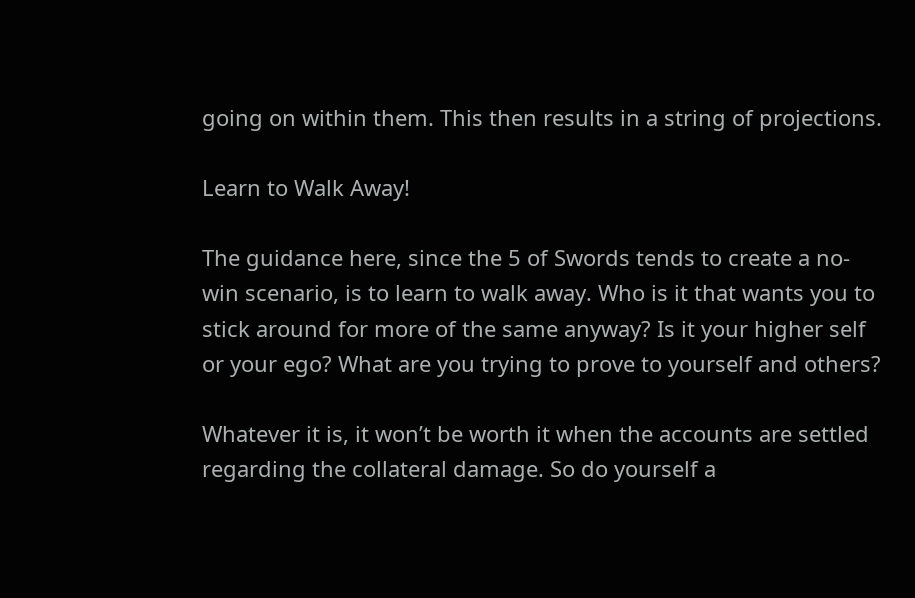going on within them. This then results in a string of projections.

Learn to Walk Away!

The guidance here, since the 5 of Swords tends to create a no-win scenario, is to learn to walk away. Who is it that wants you to stick around for more of the same anyway? Is it your higher self or your ego? What are you trying to prove to yourself and others?

Whatever it is, it won’t be worth it when the accounts are settled regarding the collateral damage. So do yourself a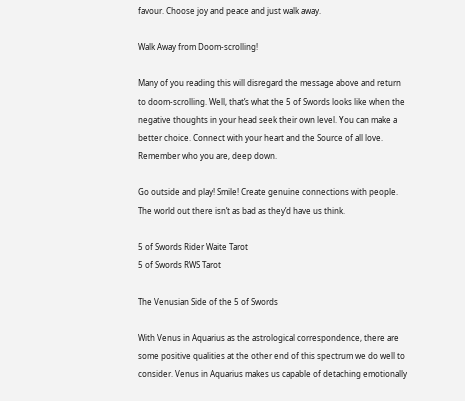favour. Choose joy and peace and just walk away.

Walk Away from Doom-scrolling!

Many of you reading this will disregard the message above and return to doom-scrolling. Well, that’s what the 5 of Swords looks like when the negative thoughts in your head seek their own level. You can make a better choice. Connect with your heart and the Source of all love. Remember who you are, deep down.

Go outside and play! Smile! Create genuine connections with people. The world out there isn’t as bad as they’d have us think.

5 of Swords Rider Waite Tarot
5 of Swords RWS Tarot

The Venusian Side of the 5 of Swords

With Venus in Aquarius as the astrological correspondence, there are some positive qualities at the other end of this spectrum we do well to consider. Venus in Aquarius makes us capable of detaching emotionally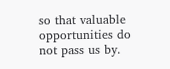so that valuable opportunities do not pass us by.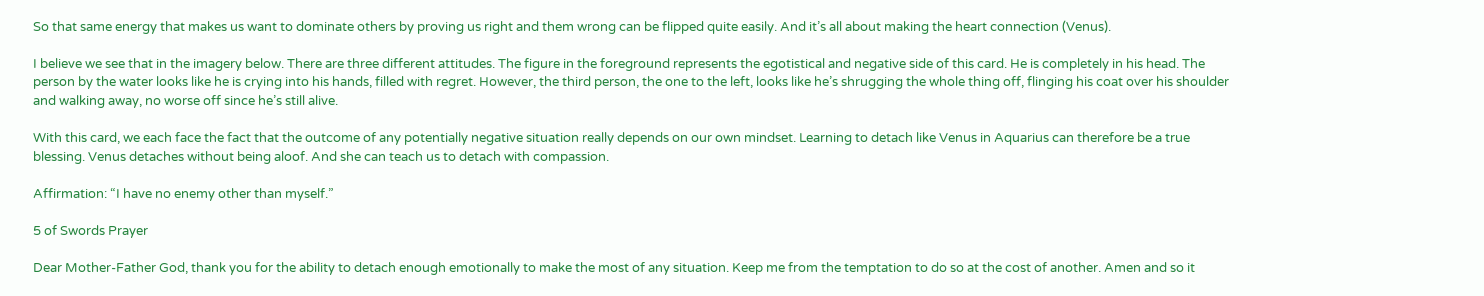So that same energy that makes us want to dominate others by proving us right and them wrong can be flipped quite easily. And it’s all about making the heart connection (Venus).

I believe we see that in the imagery below. There are three different attitudes. The figure in the foreground represents the egotistical and negative side of this card. He is completely in his head. The person by the water looks like he is crying into his hands, filled with regret. However, the third person, the one to the left, looks like he’s shrugging the whole thing off, flinging his coat over his shoulder and walking away, no worse off since he’s still alive.

With this card, we each face the fact that the outcome of any potentially negative situation really depends on our own mindset. Learning to detach like Venus in Aquarius can therefore be a true blessing. Venus detaches without being aloof. And she can teach us to detach with compassion.

Affirmation: “I have no enemy other than myself.”

5 of Swords Prayer

Dear Mother-Father God, thank you for the ability to detach enough emotionally to make the most of any situation. Keep me from the temptation to do so at the cost of another. Amen and so it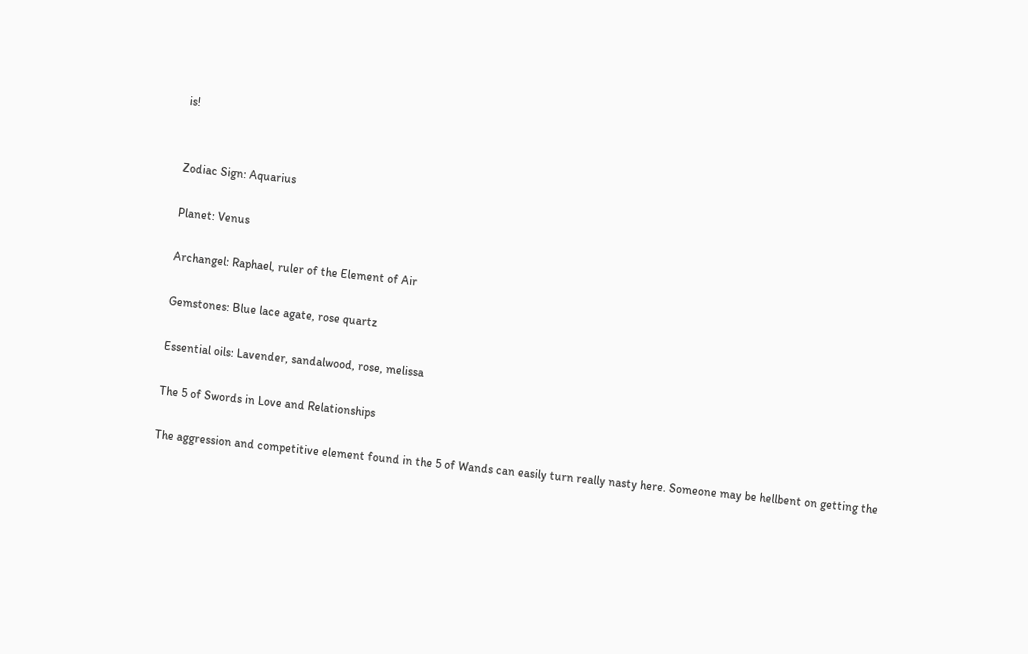is!


Zodiac Sign: Aquarius

Planet: Venus

Archangel: Raphael, ruler of the Element of Air

Gemstones: Blue lace agate, rose quartz

Essential oils: Lavender, sandalwood, rose, melissa

The 5 of Swords in Love and Relationships

The aggression and competitive element found in the 5 of Wands can easily turn really nasty here. Someone may be hellbent on getting the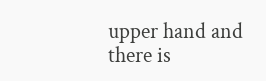upper hand and there is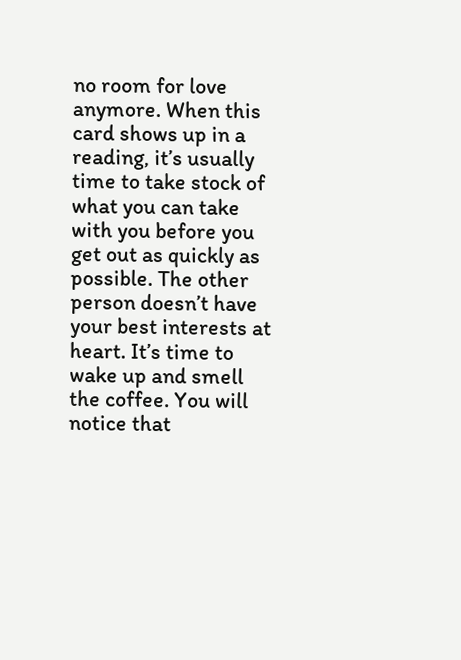no room for love anymore. When this card shows up in a reading, it’s usually time to take stock of what you can take with you before you get out as quickly as possible. The other person doesn’t have your best interests at heart. It’s time to wake up and smell the coffee. You will notice that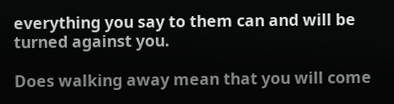everything you say to them can and will be turned against you.

Does walking away mean that you will come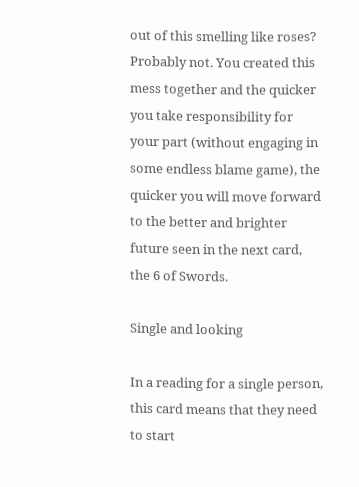out of this smelling like roses? Probably not. You created this mess together and the quicker you take responsibility for your part (without engaging in some endless blame game), the quicker you will move forward to the better and brighter future seen in the next card, the 6 of Swords.

Single and looking

In a reading for a single person, this card means that they need to start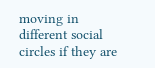moving in different social circles if they are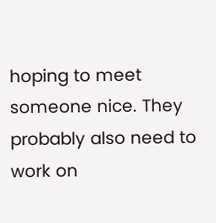hoping to meet someone nice. They probably also need to work on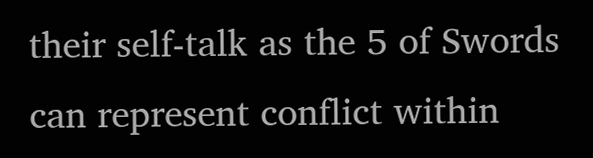their self-talk as the 5 of Swords can represent conflict within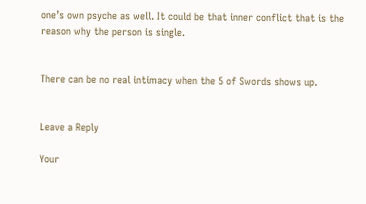one’s own psyche as well. It could be that inner conflict that is the reason why the person is single.


There can be no real intimacy when the 5 of Swords shows up.


Leave a Reply

Your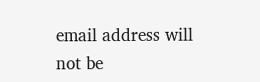email address will not be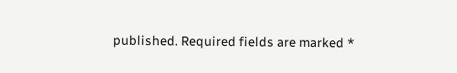published. Required fields are marked *